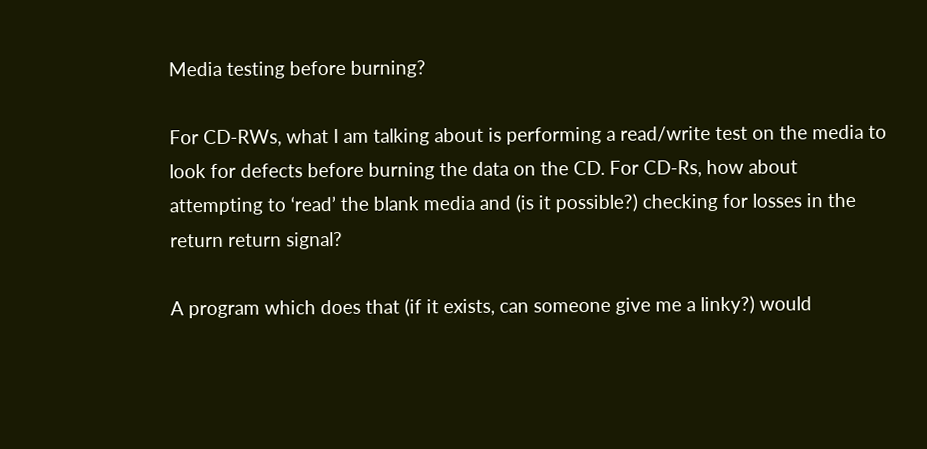Media testing before burning?

For CD-RWs, what I am talking about is performing a read/write test on the media to look for defects before burning the data on the CD. For CD-Rs, how about attempting to ‘read’ the blank media and (is it possible?) checking for losses in the return return signal?

A program which does that (if it exists, can someone give me a linky?) would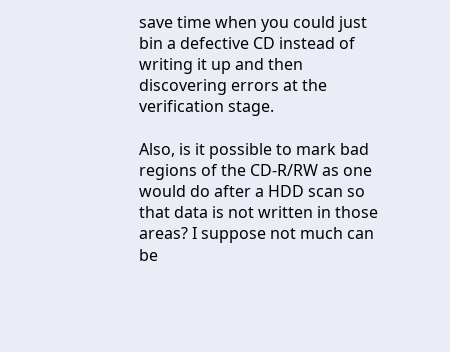save time when you could just bin a defective CD instead of writing it up and then discovering errors at the verification stage.

Also, is it possible to mark bad regions of the CD-R/RW as one would do after a HDD scan so that data is not written in those areas? I suppose not much can be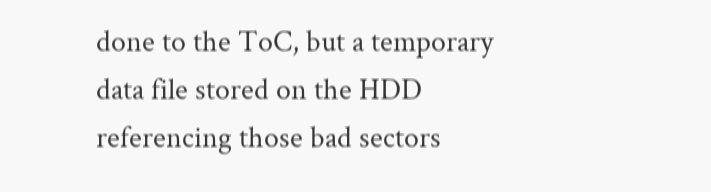done to the ToC, but a temporary data file stored on the HDD referencing those bad sectors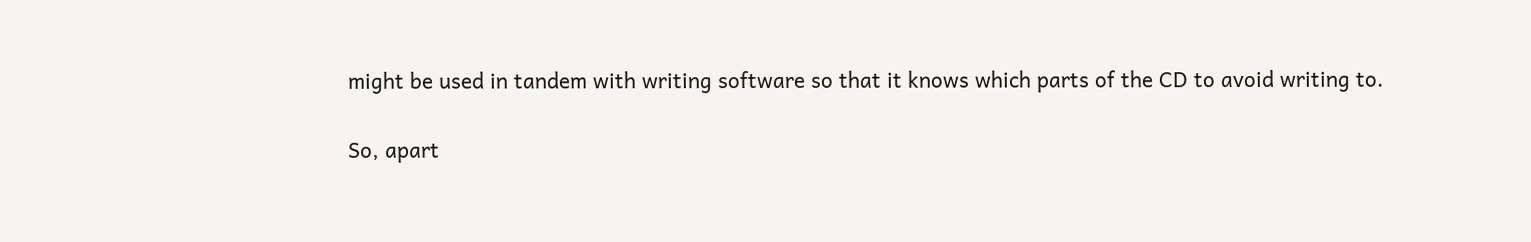might be used in tandem with writing software so that it knows which parts of the CD to avoid writing to.

So, apart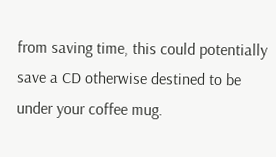from saving time, this could potentially save a CD otherwise destined to be under your coffee mug.